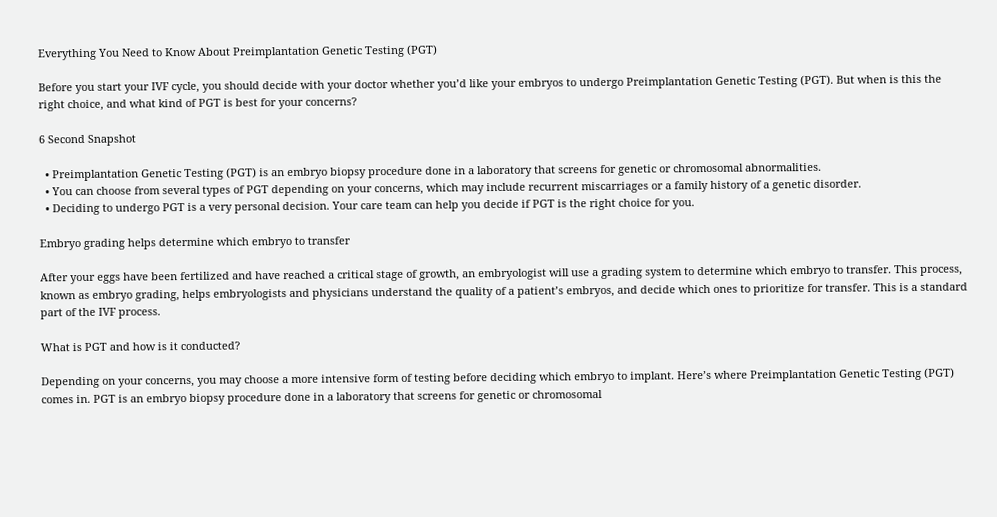Everything You Need to Know About Preimplantation Genetic Testing (PGT)

Before you start your IVF cycle, you should decide with your doctor whether you’d like your embryos to undergo Preimplantation Genetic Testing (PGT). But when is this the right choice, and what kind of PGT is best for your concerns?

6 Second Snapshot

  • Preimplantation Genetic Testing (PGT) is an embryo biopsy procedure done in a laboratory that screens for genetic or chromosomal abnormalities.
  • You can choose from several types of PGT depending on your concerns, which may include recurrent miscarriages or a family history of a genetic disorder.
  • Deciding to undergo PGT is a very personal decision. Your care team can help you decide if PGT is the right choice for you.

Embryo grading helps determine which embryo to transfer

After your eggs have been fertilized and have reached a critical stage of growth, an embryologist will use a grading system to determine which embryo to transfer. This process, known as embryo grading, helps embryologists and physicians understand the quality of a patient’s embryos, and decide which ones to prioritize for transfer. This is a standard part of the IVF process.

What is PGT and how is it conducted?

Depending on your concerns, you may choose a more intensive form of testing before deciding which embryo to implant. Here’s where Preimplantation Genetic Testing (PGT) comes in. PGT is an embryo biopsy procedure done in a laboratory that screens for genetic or chromosomal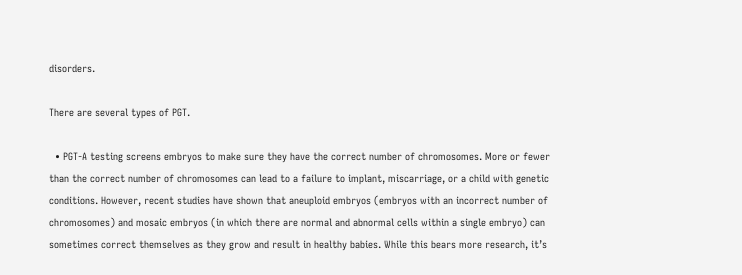disorders.

There are several types of PGT.

  • PGT-A testing screens embryos to make sure they have the correct number of chromosomes. More or fewer than the correct number of chromosomes can lead to a failure to implant, miscarriage, or a child with genetic conditions. However, recent studies have shown that aneuploid embryos (embryos with an incorrect number of chromosomes) and mosaic embryos (in which there are normal and abnormal cells within a single embryo) can sometimes correct themselves as they grow and result in healthy babies. While this bears more research, it’s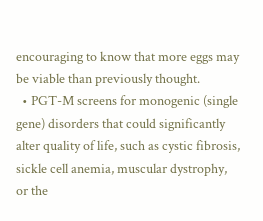encouraging to know that more eggs may be viable than previously thought.
  • PGT-M screens for monogenic (single gene) disorders that could significantly alter quality of life, such as cystic fibrosis, sickle cell anemia, muscular dystrophy, or the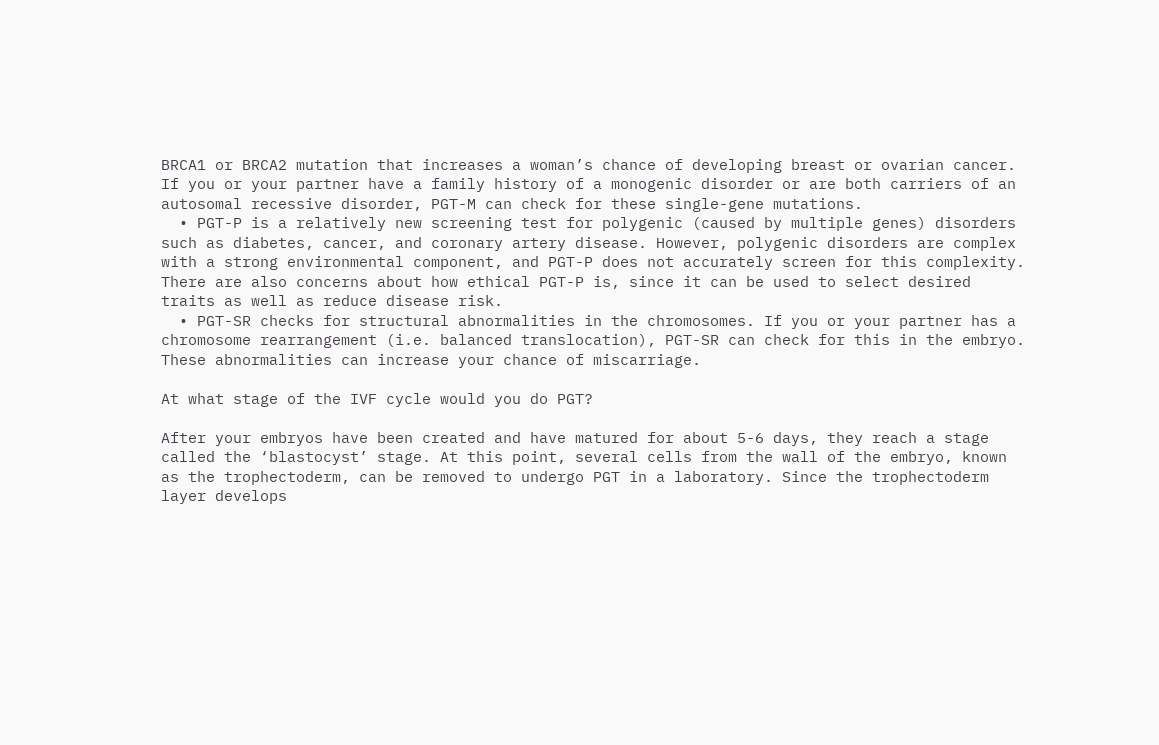BRCA1 or BRCA2 mutation that increases a woman’s chance of developing breast or ovarian cancer. If you or your partner have a family history of a monogenic disorder or are both carriers of an autosomal recessive disorder, PGT-M can check for these single-gene mutations.
  • PGT-P is a relatively new screening test for polygenic (caused by multiple genes) disorders such as diabetes, cancer, and coronary artery disease. However, polygenic disorders are complex with a strong environmental component, and PGT-P does not accurately screen for this complexity. There are also concerns about how ethical PGT-P is, since it can be used to select desired traits as well as reduce disease risk.
  • PGT-SR checks for structural abnormalities in the chromosomes. If you or your partner has a chromosome rearrangement (i.e. balanced translocation), PGT-SR can check for this in the embryo. These abnormalities can increase your chance of miscarriage.

At what stage of the IVF cycle would you do PGT?

After your embryos have been created and have matured for about 5-6 days, they reach a stage called the ‘blastocyst’ stage. At this point, several cells from the wall of the embryo, known as the trophectoderm, can be removed to undergo PGT in a laboratory. Since the trophectoderm layer develops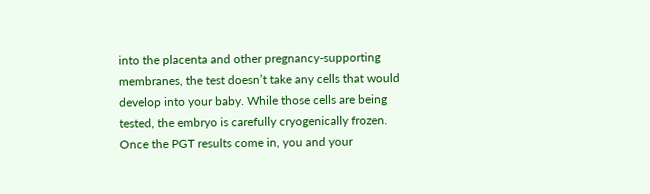into the placenta and other pregnancy-supporting membranes, the test doesn’t take any cells that would develop into your baby. While those cells are being tested, the embryo is carefully cryogenically frozen. Once the PGT results come in, you and your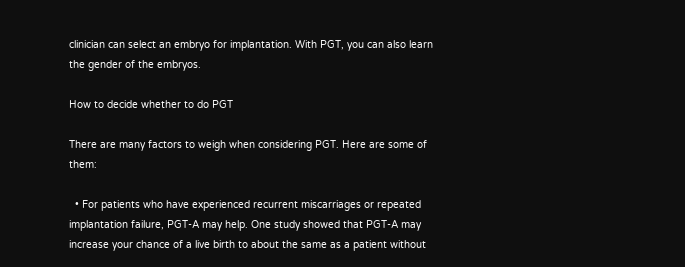clinician can select an embryo for implantation. With PGT, you can also learn the gender of the embryos.

How to decide whether to do PGT

There are many factors to weigh when considering PGT. Here are some of them:

  • For patients who have experienced recurrent miscarriages or repeated implantation failure, PGT-A may help. One study showed that PGT-A may increase your chance of a live birth to about the same as a patient without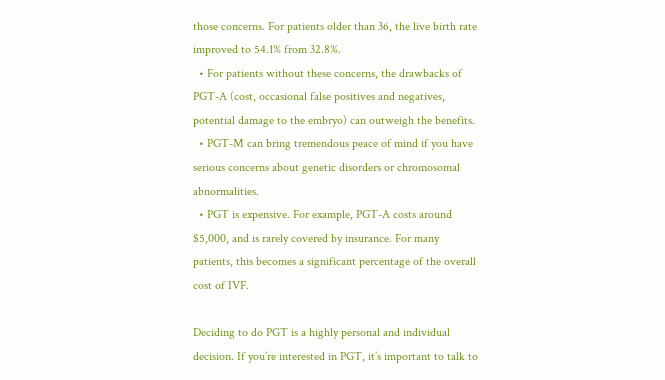those concerns. For patients older than 36, the live birth rate improved to 54.1% from 32.8%.
  • For patients without these concerns, the drawbacks of PGT-A (cost, occasional false positives and negatives, potential damage to the embryo) can outweigh the benefits.
  • PGT-M can bring tremendous peace of mind if you have serious concerns about genetic disorders or chromosomal abnormalities.
  • PGT is expensive. For example, PGT-A costs around $5,000, and is rarely covered by insurance. For many patients, this becomes a significant percentage of the overall cost of IVF.

Deciding to do PGT is a highly personal and individual decision. If you’re interested in PGT, it’s important to talk to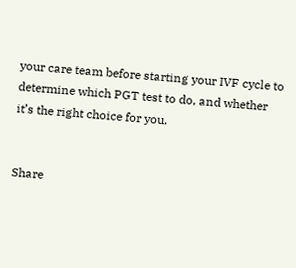your care team before starting your IVF cycle to determine which PGT test to do, and whether it’s the right choice for you.


Share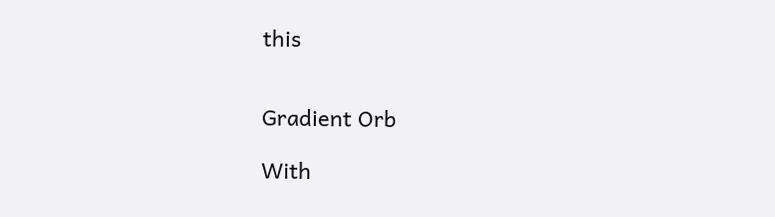this


Gradient Orb

With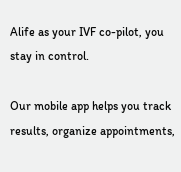Alife as your IVF co-pilot, you stay in control.

Our mobile app helps you track results, organize appointments,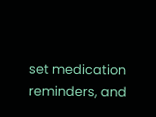set medication reminders, and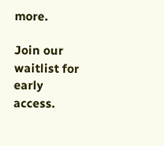more.

Join our waitlist for early access.